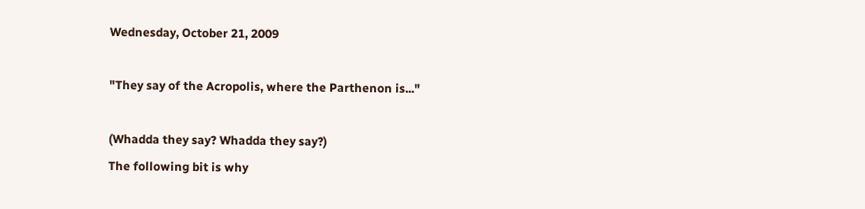Wednesday, October 21, 2009

"They say of the Acropolis, where the Parthenon is..."

(Whadda they say? Whadda they say?)
The following bit is why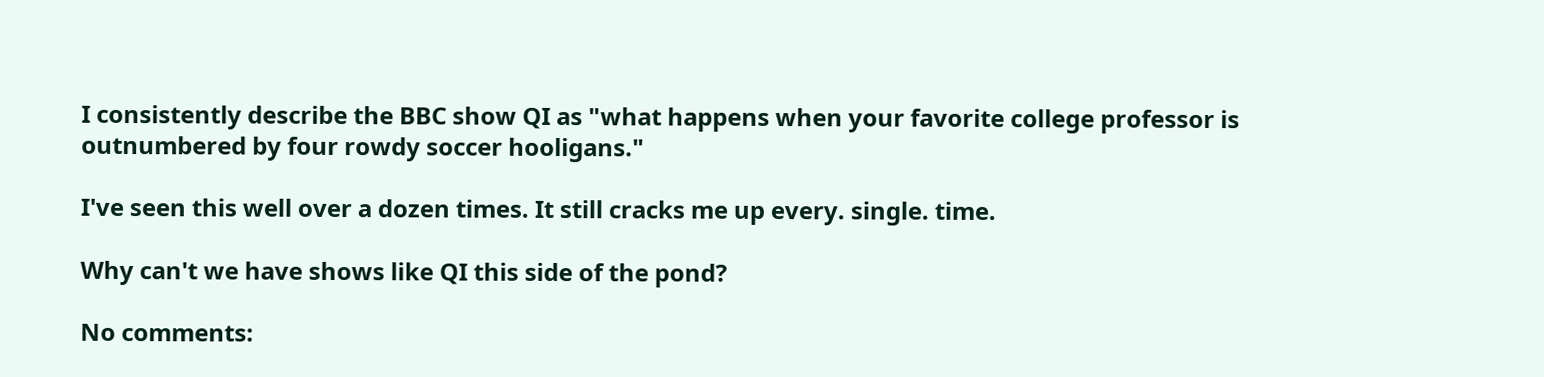I consistently describe the BBC show QI as "what happens when your favorite college professor is outnumbered by four rowdy soccer hooligans."

I've seen this well over a dozen times. It still cracks me up every. single. time.

Why can't we have shows like QI this side of the pond?

No comments: